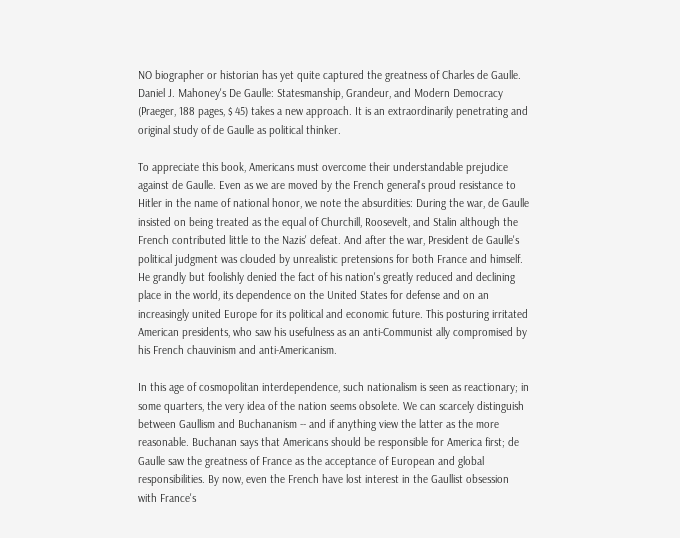NO biographer or historian has yet quite captured the greatness of Charles de Gaulle. Daniel J. Mahoney's De Gaulle: Statesmanship, Grandeur, and Modern Democracy (Praeger, 188 pages, $ 45) takes a new approach. It is an extraordinarily penetrating and original study of de Gaulle as political thinker.

To appreciate this book, Americans must overcome their understandable prejudice against de Gaulle. Even as we are moved by the French general's proud resistance to Hitler in the name of national honor, we note the absurdities: During the war, de Gaulle insisted on being treated as the equal of Churchill, Roosevelt, and Stalin although the French contributed little to the Nazis' defeat. And after the war, President de Gaulle's political judgment was clouded by unrealistic pretensions for both France and himself. He grandly but foolishly denied the fact of his nation's greatly reduced and declining place in the world, its dependence on the United States for defense and on an increasingly united Europe for its political and economic future. This posturing irritated American presidents, who saw his usefulness as an anti-Communist ally compromised by his French chauvinism and anti-Americanism.

In this age of cosmopolitan interdependence, such nationalism is seen as reactionary; in some quarters, the very idea of the nation seems obsolete. We can scarcely distinguish between Gaullism and Buchananism -- and if anything view the latter as the more reasonable. Buchanan says that Americans should be responsible for America first; de Gaulle saw the greatness of France as the acceptance of European and global responsibilities. By now, even the French have lost interest in the Gaullist obsession with France's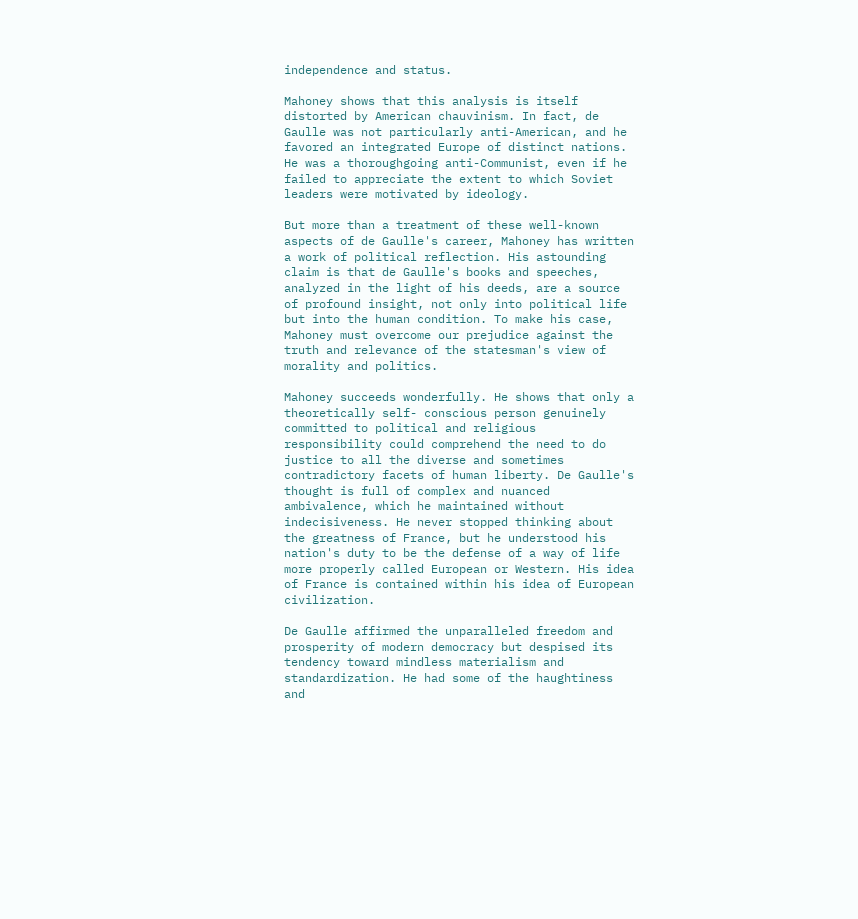independence and status.

Mahoney shows that this analysis is itself distorted by American chauvinism. In fact, de Gaulle was not particularly anti-American, and he favored an integrated Europe of distinct nations. He was a thoroughgoing anti-Communist, even if he failed to appreciate the extent to which Soviet leaders were motivated by ideology.

But more than a treatment of these well-known aspects of de Gaulle's career, Mahoney has written a work of political reflection. His astounding claim is that de Gaulle's books and speeches, analyzed in the light of his deeds, are a source of profound insight, not only into political life but into the human condition. To make his case, Mahoney must overcome our prejudice against the truth and relevance of the statesman's view of morality and politics.

Mahoney succeeds wonderfully. He shows that only a theoretically self- conscious person genuinely committed to political and religious responsibility could comprehend the need to do justice to all the diverse and sometimes contradictory facets of human liberty. De Gaulle's thought is full of complex and nuanced ambivalence, which he maintained without indecisiveness. He never stopped thinking about the greatness of France, but he understood his nation's duty to be the defense of a way of life more properly called European or Western. His idea of France is contained within his idea of European civilization.

De Gaulle affirmed the unparalleled freedom and prosperity of modern democracy but despised its tendency toward mindless materialism and standardization. He had some of the haughtiness and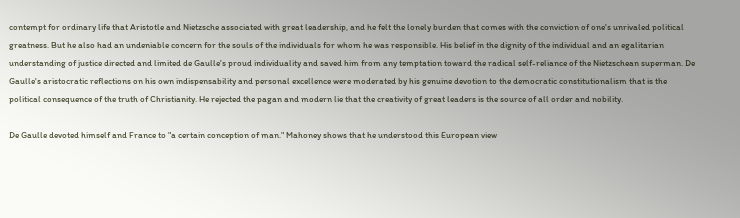contempt for ordinary life that Aristotle and Nietzsche associated with great leadership, and he felt the lonely burden that comes with the conviction of one's unrivaled political greatness. But he also had an undeniable concern for the souls of the individuals for whom he was responsible. His belief in the dignity of the individual and an egalitarian understanding of justice directed and limited de Gaulle's proud individuality and saved him from any temptation toward the radical self-reliance of the Nietzschean superman. De Gaulle's aristocratic reflections on his own indispensability and personal excellence were moderated by his genuine devotion to the democratic constitutionalism that is the political consequence of the truth of Christianity. He rejected the pagan and modern lie that the creativity of great leaders is the source of all order and nobility.

De Gaulle devoted himself and France to "a certain conception of man." Mahoney shows that he understood this European view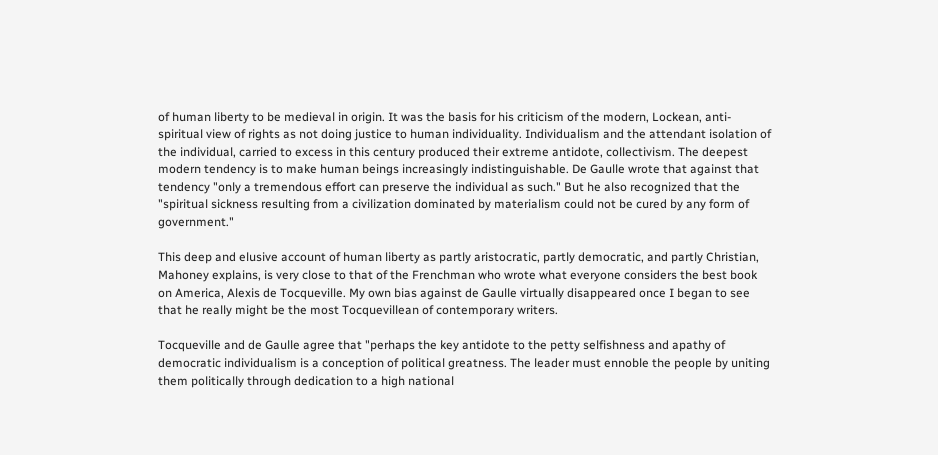of human liberty to be medieval in origin. It was the basis for his criticism of the modern, Lockean, anti-spiritual view of rights as not doing justice to human individuality. Individualism and the attendant isolation of the individual, carried to excess in this century produced their extreme antidote, collectivism. The deepest modern tendency is to make human beings increasingly indistinguishable. De Gaulle wrote that against that tendency "only a tremendous effort can preserve the individual as such." But he also recognized that the "spiritual sickness resulting from a civilization dominated by materialism could not be cured by any form of government."

This deep and elusive account of human liberty as partly aristocratic, partly democratic, and partly Christian, Mahoney explains, is very close to that of the Frenchman who wrote what everyone considers the best book on America, Alexis de Tocqueville. My own bias against de Gaulle virtually disappeared once I began to see that he really might be the most Tocquevillean of contemporary writers.

Tocqueville and de Gaulle agree that "perhaps the key antidote to the petty selfishness and apathy of democratic individualism is a conception of political greatness. The leader must ennoble the people by uniting them politically through dedication to a high national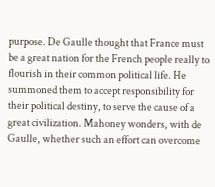purpose. De Gaulle thought that France must be a great nation for the French people really to flourish in their common political life. He summoned them to accept responsibility for their political destiny, to serve the cause of a great civilization. Mahoney wonders, with de Gaulle, whether such an effort can overcome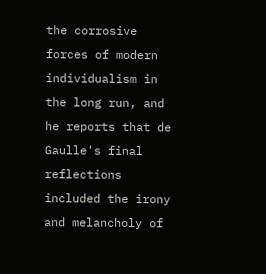the corrosive forces of modern individualism in the long run, and he reports that de Gaulle's final reflections included the irony and melancholy of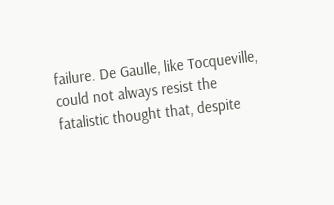failure. De Gaulle, like Tocqueville, could not always resist the fatalistic thought that, despite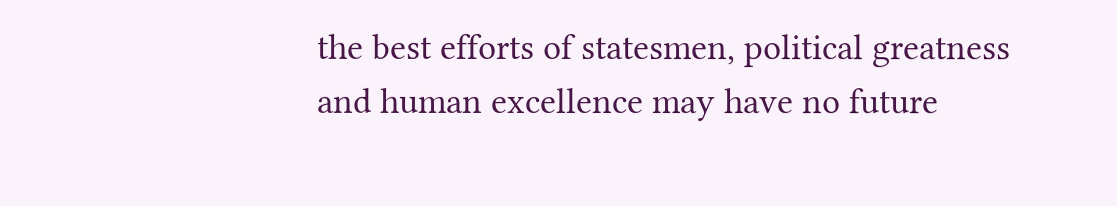the best efforts of statesmen, political greatness and human excellence may have no future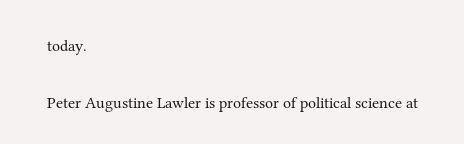today.

Peter Augustine Lawler is professor of political science at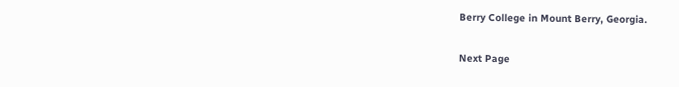Berry College in Mount Berry, Georgia.

Next Page